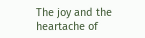The joy and the heartache of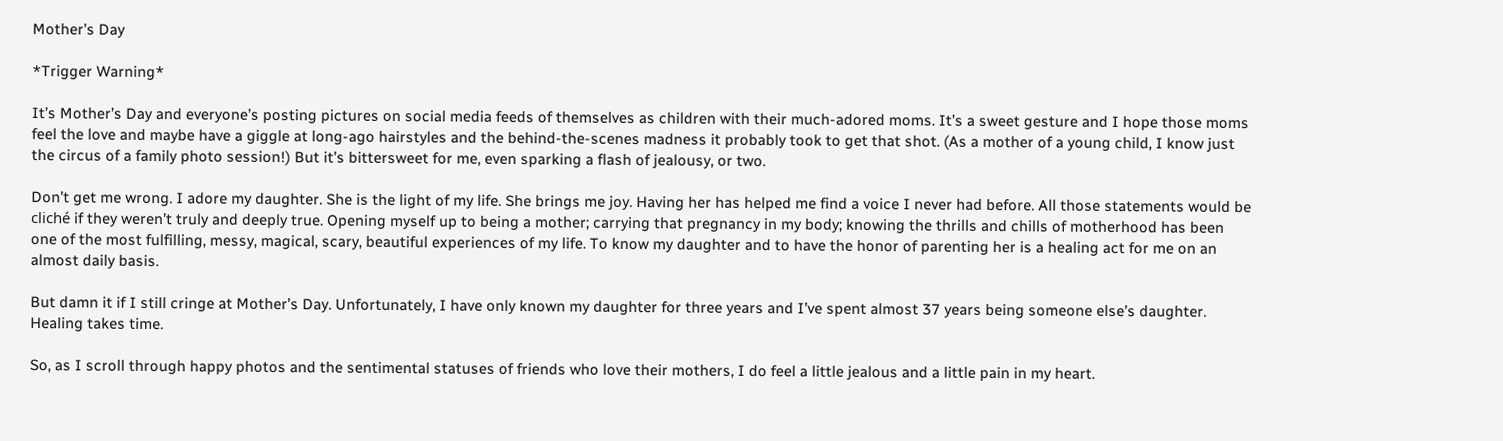Mother’s Day

*Trigger Warning*

It’s Mother’s Day and everyone’s posting pictures on social media feeds of themselves as children with their much-adored moms. It’s a sweet gesture and I hope those moms feel the love and maybe have a giggle at long-ago hairstyles and the behind-the-scenes madness it probably took to get that shot. (As a mother of a young child, I know just the circus of a family photo session!) But it’s bittersweet for me, even sparking a flash of jealousy, or two.

Don’t get me wrong. I adore my daughter. She is the light of my life. She brings me joy. Having her has helped me find a voice I never had before. All those statements would be cliché if they weren’t truly and deeply true. Opening myself up to being a mother; carrying that pregnancy in my body; knowing the thrills and chills of motherhood has been one of the most fulfilling, messy, magical, scary, beautiful experiences of my life. To know my daughter and to have the honor of parenting her is a healing act for me on an almost daily basis.

But damn it if I still cringe at Mother’s Day. Unfortunately, I have only known my daughter for three years and I’ve spent almost 37 years being someone else’s daughter. Healing takes time.

So, as I scroll through happy photos and the sentimental statuses of friends who love their mothers, I do feel a little jealous and a little pain in my heart.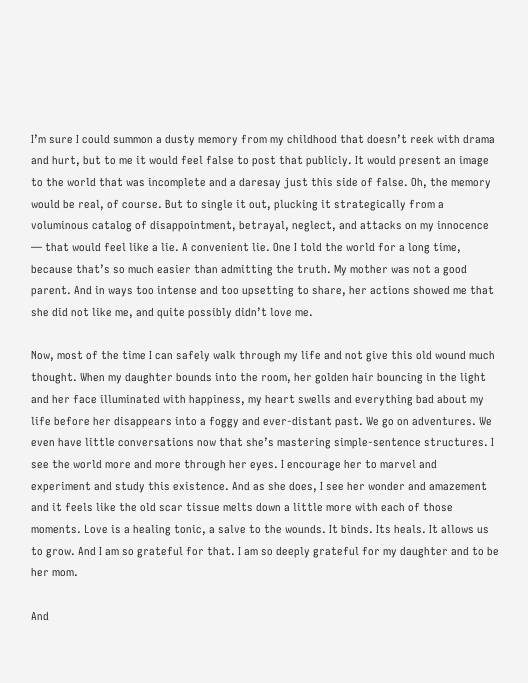I’m sure I could summon a dusty memory from my childhood that doesn’t reek with drama and hurt, but to me it would feel false to post that publicly. It would present an image to the world that was incomplete and a daresay just this side of false. Oh, the memory would be real, of course. But to single it out, plucking it strategically from a voluminous catalog of disappointment, betrayal, neglect, and attacks on my innocence — that would feel like a lie. A convenient lie. One I told the world for a long time, because that’s so much easier than admitting the truth. My mother was not a good parent. And in ways too intense and too upsetting to share, her actions showed me that she did not like me, and quite possibly didn’t love me.

Now, most of the time I can safely walk through my life and not give this old wound much thought. When my daughter bounds into the room, her golden hair bouncing in the light and her face illuminated with happiness, my heart swells and everything bad about my life before her disappears into a foggy and ever-distant past. We go on adventures. We even have little conversations now that she’s mastering simple-sentence structures. I see the world more and more through her eyes. I encourage her to marvel and experiment and study this existence. And as she does, I see her wonder and amazement and it feels like the old scar tissue melts down a little more with each of those moments. Love is a healing tonic, a salve to the wounds. It binds. Its heals. It allows us to grow. And I am so grateful for that. I am so deeply grateful for my daughter and to be her mom.

And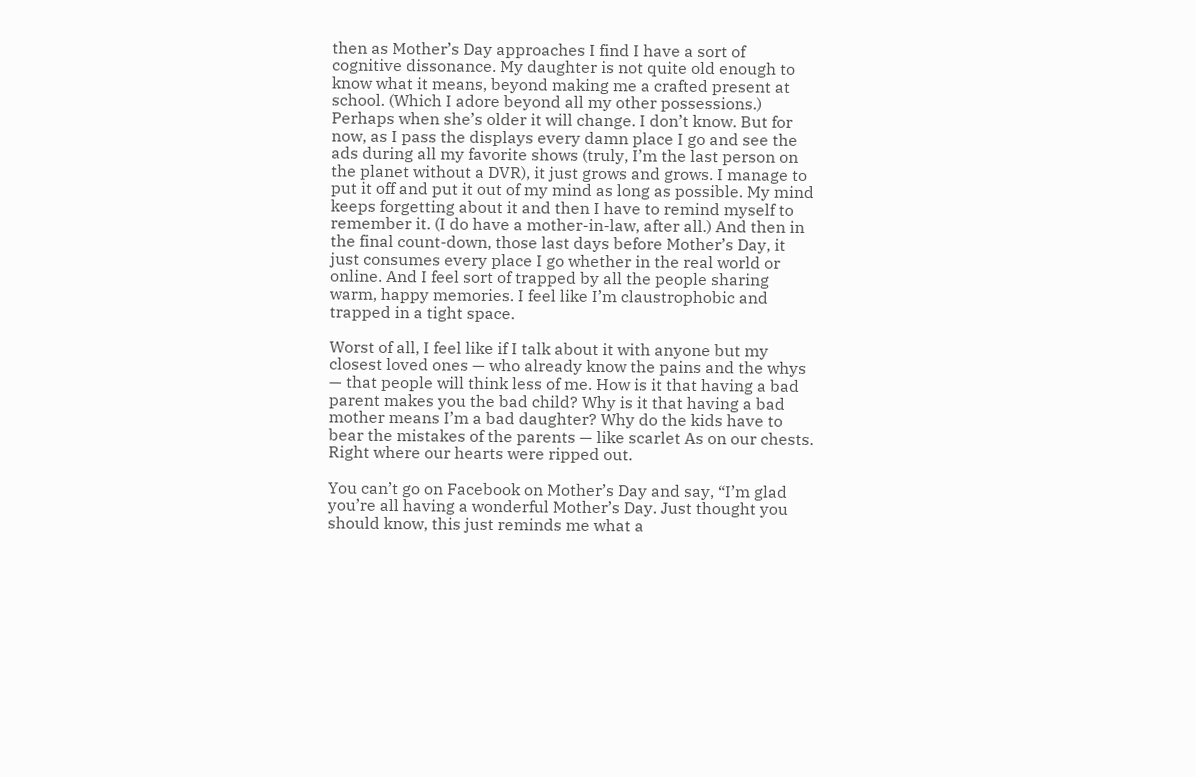then as Mother’s Day approaches I find I have a sort of cognitive dissonance. My daughter is not quite old enough to know what it means, beyond making me a crafted present at school. (Which I adore beyond all my other possessions.) Perhaps when she’s older it will change. I don’t know. But for now, as I pass the displays every damn place I go and see the ads during all my favorite shows (truly, I’m the last person on the planet without a DVR), it just grows and grows. I manage to put it off and put it out of my mind as long as possible. My mind keeps forgetting about it and then I have to remind myself to remember it. (I do have a mother-in-law, after all.) And then in the final count-down, those last days before Mother’s Day, it just consumes every place I go whether in the real world or online. And I feel sort of trapped by all the people sharing warm, happy memories. I feel like I’m claustrophobic and trapped in a tight space.

Worst of all, I feel like if I talk about it with anyone but my closest loved ones — who already know the pains and the whys — that people will think less of me. How is it that having a bad parent makes you the bad child? Why is it that having a bad mother means I’m a bad daughter? Why do the kids have to bear the mistakes of the parents — like scarlet As on our chests. Right where our hearts were ripped out.

You can’t go on Facebook on Mother’s Day and say, “I’m glad you’re all having a wonderful Mother’s Day. Just thought you should know, this just reminds me what a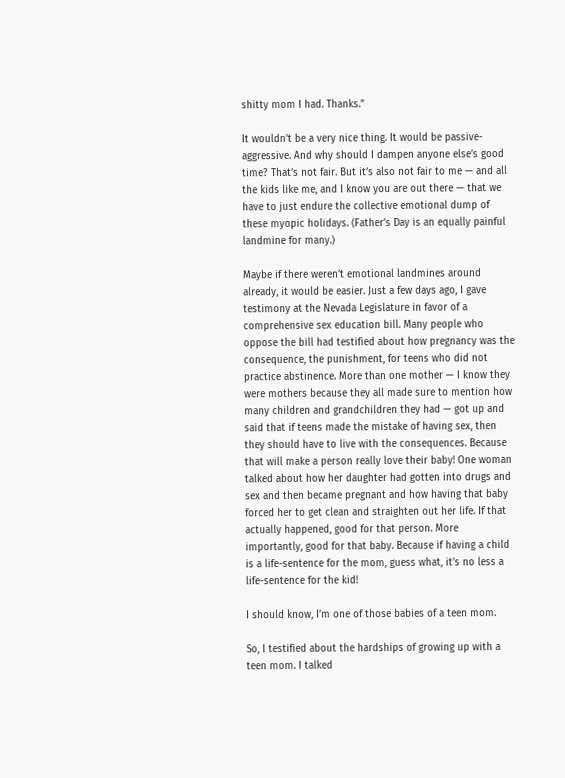shitty mom I had. Thanks.”

It wouldn’t be a very nice thing. It would be passive-aggressive. And why should I dampen anyone else’s good time? That’s not fair. But it’s also not fair to me — and all the kids like me, and I know you are out there — that we have to just endure the collective emotional dump of these myopic holidays. (Father’s Day is an equally painful landmine for many.)

Maybe if there weren’t emotional landmines around already, it would be easier. Just a few days ago, I gave testimony at the Nevada Legislature in favor of a comprehensive sex education bill. Many people who oppose the bill had testified about how pregnancy was the consequence, the punishment, for teens who did not practice abstinence. More than one mother — I know they were mothers because they all made sure to mention how many children and grandchildren they had — got up and said that if teens made the mistake of having sex, then they should have to live with the consequences. Because that will make a person really love their baby! One woman talked about how her daughter had gotten into drugs and sex and then became pregnant and how having that baby forced her to get clean and straighten out her life. If that actually happened, good for that person. More importantly, good for that baby. Because if having a child is a life-sentence for the mom, guess what, it’s no less a life-sentence for the kid!

I should know, I’m one of those babies of a teen mom.

So, I testified about the hardships of growing up with a teen mom. I talked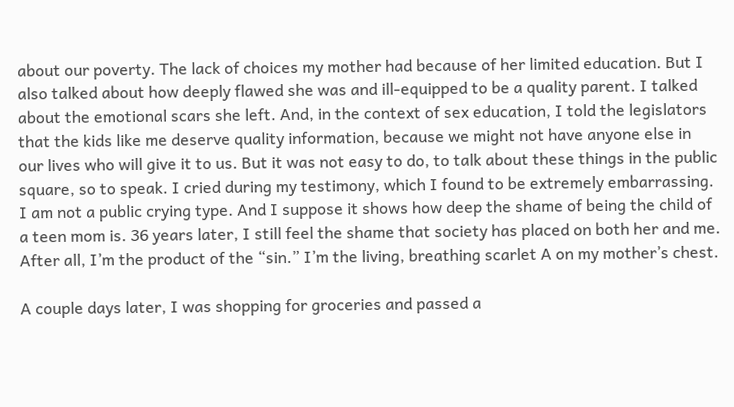about our poverty. The lack of choices my mother had because of her limited education. But I also talked about how deeply flawed she was and ill-equipped to be a quality parent. I talked about the emotional scars she left. And, in the context of sex education, I told the legislators that the kids like me deserve quality information, because we might not have anyone else in our lives who will give it to us. But it was not easy to do, to talk about these things in the public square, so to speak. I cried during my testimony, which I found to be extremely embarrassing. I am not a public crying type. And I suppose it shows how deep the shame of being the child of a teen mom is. 36 years later, I still feel the shame that society has placed on both her and me. After all, I’m the product of the “sin.” I’m the living, breathing scarlet A on my mother’s chest.

A couple days later, I was shopping for groceries and passed a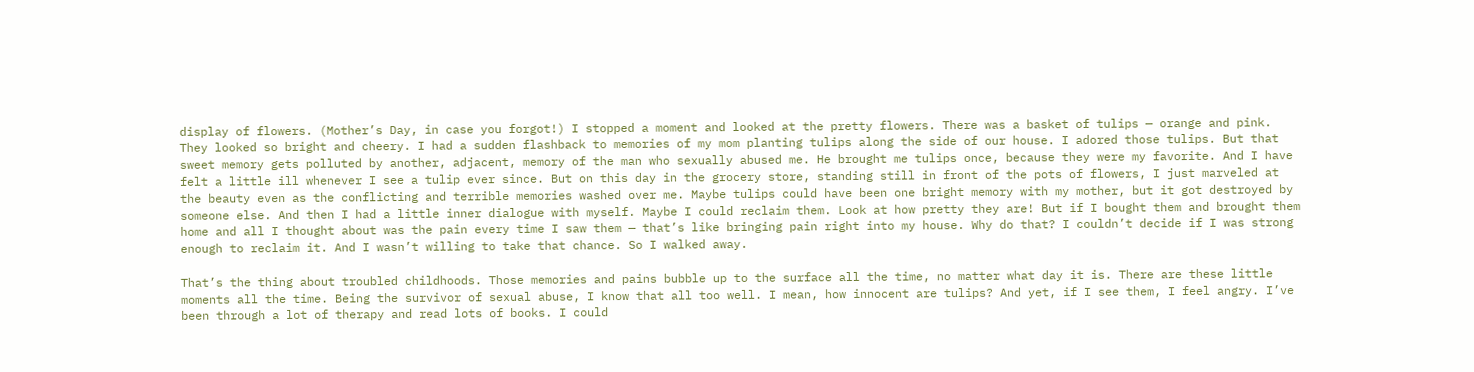display of flowers. (Mother’s Day, in case you forgot!) I stopped a moment and looked at the pretty flowers. There was a basket of tulips — orange and pink. They looked so bright and cheery. I had a sudden flashback to memories of my mom planting tulips along the side of our house. I adored those tulips. But that sweet memory gets polluted by another, adjacent, memory of the man who sexually abused me. He brought me tulips once, because they were my favorite. And I have felt a little ill whenever I see a tulip ever since. But on this day in the grocery store, standing still in front of the pots of flowers, I just marveled at the beauty even as the conflicting and terrible memories washed over me. Maybe tulips could have been one bright memory with my mother, but it got destroyed by someone else. And then I had a little inner dialogue with myself. Maybe I could reclaim them. Look at how pretty they are! But if I bought them and brought them home and all I thought about was the pain every time I saw them — that’s like bringing pain right into my house. Why do that? I couldn’t decide if I was strong enough to reclaim it. And I wasn’t willing to take that chance. So I walked away.

That’s the thing about troubled childhoods. Those memories and pains bubble up to the surface all the time, no matter what day it is. There are these little moments all the time. Being the survivor of sexual abuse, I know that all too well. I mean, how innocent are tulips? And yet, if I see them, I feel angry. I’ve been through a lot of therapy and read lots of books. I could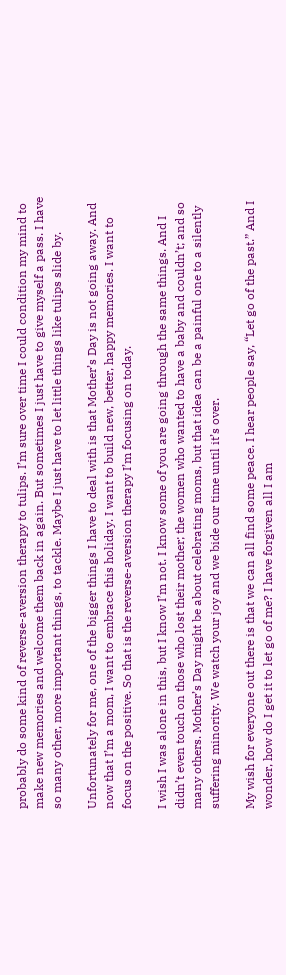probably do some kind of reverse-aversion therapy to tulips. I’m sure over time I could condition my mind to make new memories and welcome them back in again. But sometimes I just have to give myself a pass. I have so many other, more important things, to tackle. Maybe I just have to let little things like tulips slide by.

Unfortunately for me, one of the bigger things I have to deal with is that Mother’s Day is not going away. And now that I’m a mom, I want to embrace this holiday. I want to build new, better, happy memories. I want to focus on the positive. So that is the reverse-aversion therapy I’m focusing on today.

I wish I was alone in this, but I know I’m not. I know some of you are going through the same things. And I didn’t even touch on those who lost their mother; the women who wanted to have a baby and couldn’t; and so many others. Mother’s Day might be about celebrating moms, but that idea can be a painful one to a silently suffering minority. We watch your joy and we bide our time until it’s over.

My wish for everyone out there is that we can all find some peace. I hear people say, “Let go of the past.” And I wonder, how do I get it to let go of me? I have forgiven all I am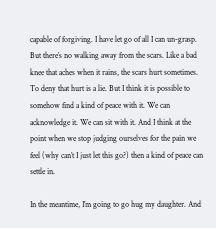capable of forgiving. I have let go of all I can un-grasp. But there’s no walking away from the scars. Like a bad knee that aches when it rains, the scars hurt sometimes. To deny that hurt is a lie. But I think it is possible to somehow find a kind of peace with it. We can acknowledge it. We can sit with it. And I think at the point when we stop judging ourselves for the pain we feel (why can’t I just let this go?) then a kind of peace can settle in.

In the meantime, I’m going to go hug my daughter. And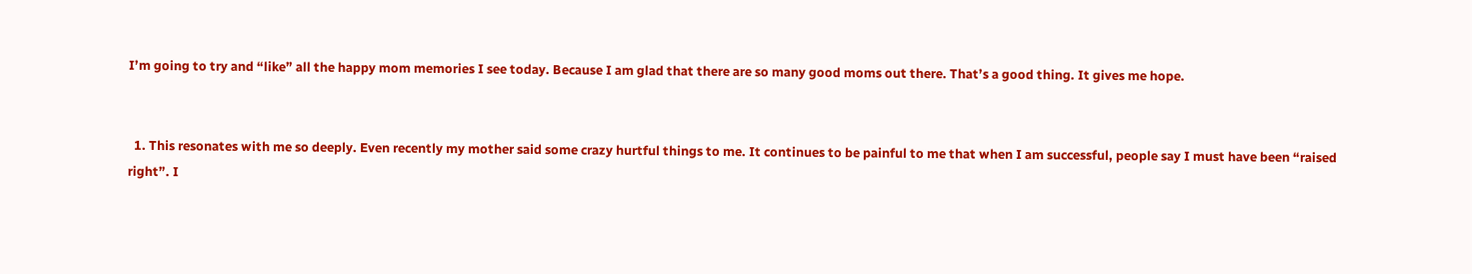I’m going to try and “like” all the happy mom memories I see today. Because I am glad that there are so many good moms out there. That’s a good thing. It gives me hope.


  1. This resonates with me so deeply. Even recently my mother said some crazy hurtful things to me. It continues to be painful to me that when I am successful, people say I must have been “raised right”. I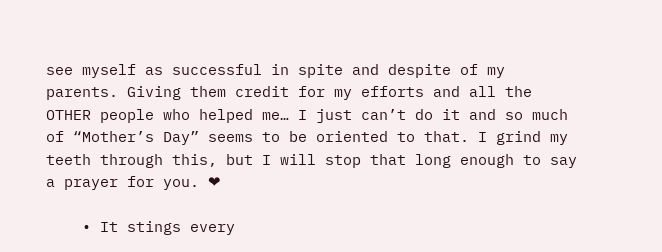see myself as successful in spite and despite of my parents. Giving them credit for my efforts and all the OTHER people who helped me… I just can’t do it and so much of “Mother’s Day” seems to be oriented to that. I grind my teeth through this, but I will stop that long enough to say a prayer for you. ❤

    • It stings every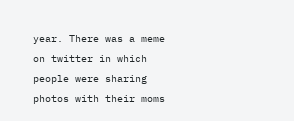year. There was a meme on twitter in which people were sharing photos with their moms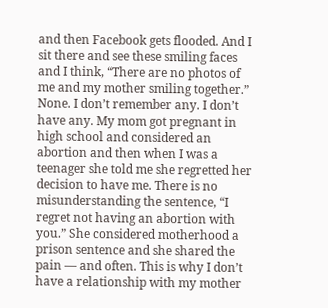and then Facebook gets flooded. And I sit there and see these smiling faces and I think, “There are no photos of me and my mother smiling together.” None. I don’t remember any. I don’t have any. My mom got pregnant in high school and considered an abortion and then when I was a teenager she told me she regretted her decision to have me. There is no misunderstanding the sentence, “I regret not having an abortion with you.” She considered motherhood a prison sentence and she shared the pain — and often. This is why I don’t have a relationship with my mother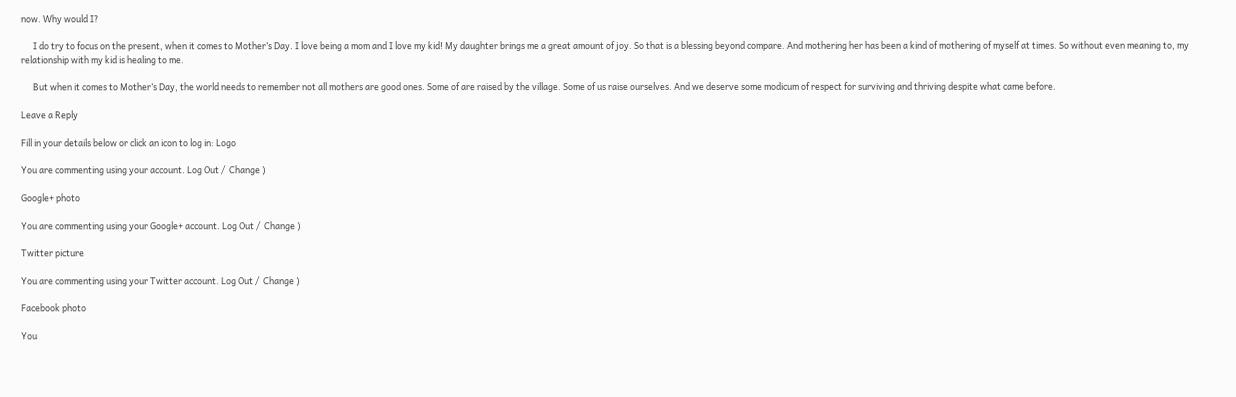now. Why would I?

      I do try to focus on the present, when it comes to Mother’s Day. I love being a mom and I love my kid! My daughter brings me a great amount of joy. So that is a blessing beyond compare. And mothering her has been a kind of mothering of myself at times. So without even meaning to, my relationship with my kid is healing to me.

      But when it comes to Mother’s Day, the world needs to remember not all mothers are good ones. Some of are raised by the village. Some of us raise ourselves. And we deserve some modicum of respect for surviving and thriving despite what came before.

Leave a Reply

Fill in your details below or click an icon to log in: Logo

You are commenting using your account. Log Out /  Change )

Google+ photo

You are commenting using your Google+ account. Log Out /  Change )

Twitter picture

You are commenting using your Twitter account. Log Out /  Change )

Facebook photo

You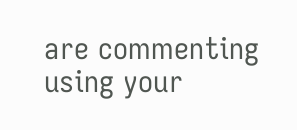are commenting using your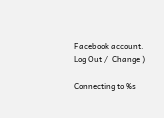Facebook account. Log Out /  Change )

Connecting to %s